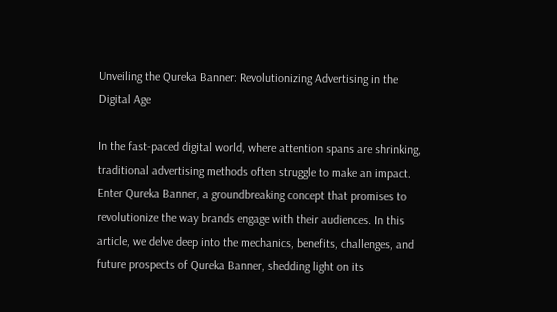Unveiling the Qureka Banner: Revolutionizing Advertising in the Digital Age

In the fast-paced digital world, where attention spans are shrinking, traditional advertising methods often struggle to make an impact. Enter Qureka Banner, a groundbreaking concept that promises to revolutionize the way brands engage with their audiences. In this article, we delve deep into the mechanics, benefits, challenges, and future prospects of Qureka Banner, shedding light on its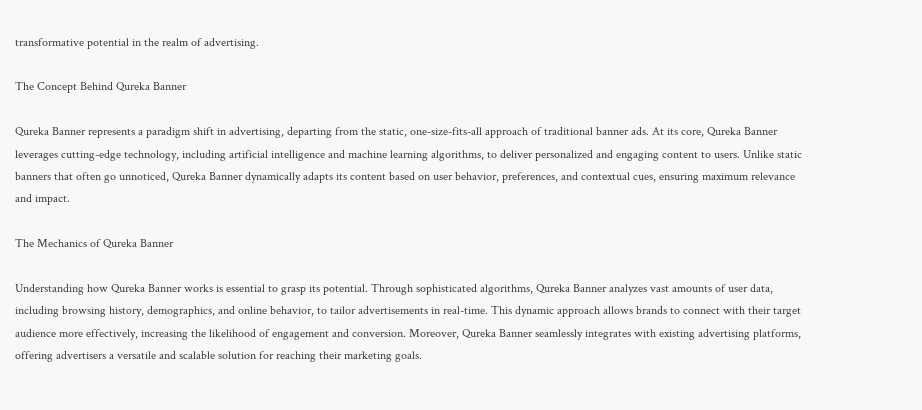transformative potential in the realm of advertising.

The Concept Behind Qureka Banner

Qureka Banner represents a paradigm shift in advertising, departing from the static, one-size-fits-all approach of traditional banner ads. At its core, Qureka Banner leverages cutting-edge technology, including artificial intelligence and machine learning algorithms, to deliver personalized and engaging content to users. Unlike static banners that often go unnoticed, Qureka Banner dynamically adapts its content based on user behavior, preferences, and contextual cues, ensuring maximum relevance and impact.

The Mechanics of Qureka Banner

Understanding how Qureka Banner works is essential to grasp its potential. Through sophisticated algorithms, Qureka Banner analyzes vast amounts of user data, including browsing history, demographics, and online behavior, to tailor advertisements in real-time. This dynamic approach allows brands to connect with their target audience more effectively, increasing the likelihood of engagement and conversion. Moreover, Qureka Banner seamlessly integrates with existing advertising platforms, offering advertisers a versatile and scalable solution for reaching their marketing goals.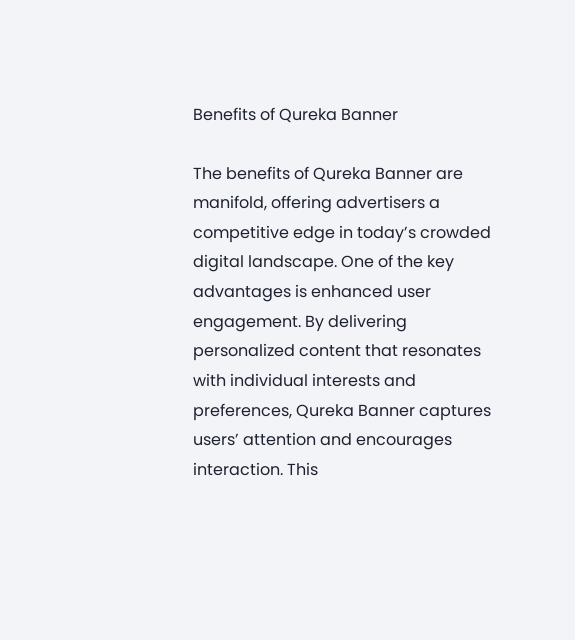Benefits of Qureka Banner

The benefits of Qureka Banner are manifold, offering advertisers a competitive edge in today’s crowded digital landscape. One of the key advantages is enhanced user engagement. By delivering personalized content that resonates with individual interests and preferences, Qureka Banner captures users’ attention and encourages interaction. This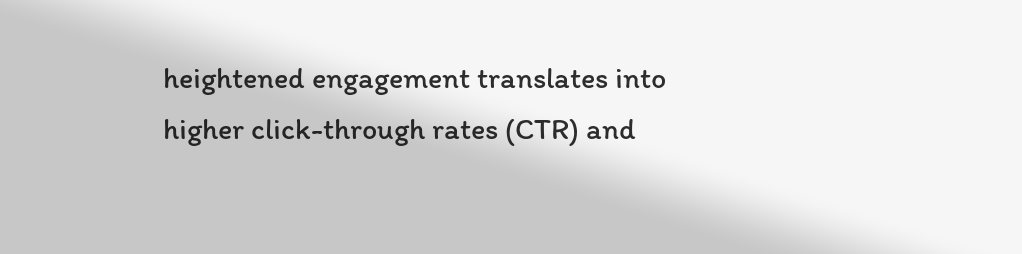heightened engagement translates into higher click-through rates (CTR) and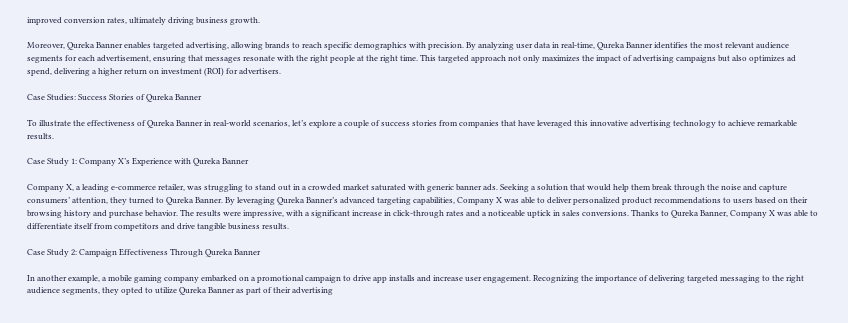improved conversion rates, ultimately driving business growth.

Moreover, Qureka Banner enables targeted advertising, allowing brands to reach specific demographics with precision. By analyzing user data in real-time, Qureka Banner identifies the most relevant audience segments for each advertisement, ensuring that messages resonate with the right people at the right time. This targeted approach not only maximizes the impact of advertising campaigns but also optimizes ad spend, delivering a higher return on investment (ROI) for advertisers.

Case Studies: Success Stories of Qureka Banner

To illustrate the effectiveness of Qureka Banner in real-world scenarios, let’s explore a couple of success stories from companies that have leveraged this innovative advertising technology to achieve remarkable results.

Case Study 1: Company X’s Experience with Qureka Banner

Company X, a leading e-commerce retailer, was struggling to stand out in a crowded market saturated with generic banner ads. Seeking a solution that would help them break through the noise and capture consumers’ attention, they turned to Qureka Banner. By leveraging Qureka Banner’s advanced targeting capabilities, Company X was able to deliver personalized product recommendations to users based on their browsing history and purchase behavior. The results were impressive, with a significant increase in click-through rates and a noticeable uptick in sales conversions. Thanks to Qureka Banner, Company X was able to differentiate itself from competitors and drive tangible business results.

Case Study 2: Campaign Effectiveness Through Qureka Banner

In another example, a mobile gaming company embarked on a promotional campaign to drive app installs and increase user engagement. Recognizing the importance of delivering targeted messaging to the right audience segments, they opted to utilize Qureka Banner as part of their advertising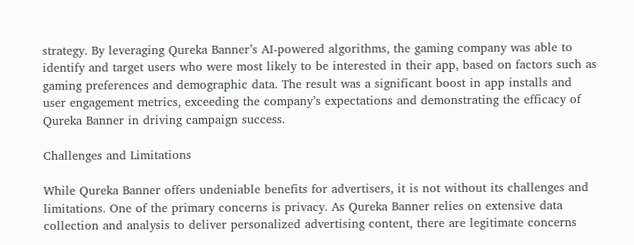strategy. By leveraging Qureka Banner’s AI-powered algorithms, the gaming company was able to identify and target users who were most likely to be interested in their app, based on factors such as gaming preferences and demographic data. The result was a significant boost in app installs and user engagement metrics, exceeding the company’s expectations and demonstrating the efficacy of Qureka Banner in driving campaign success.

Challenges and Limitations

While Qureka Banner offers undeniable benefits for advertisers, it is not without its challenges and limitations. One of the primary concerns is privacy. As Qureka Banner relies on extensive data collection and analysis to deliver personalized advertising content, there are legitimate concerns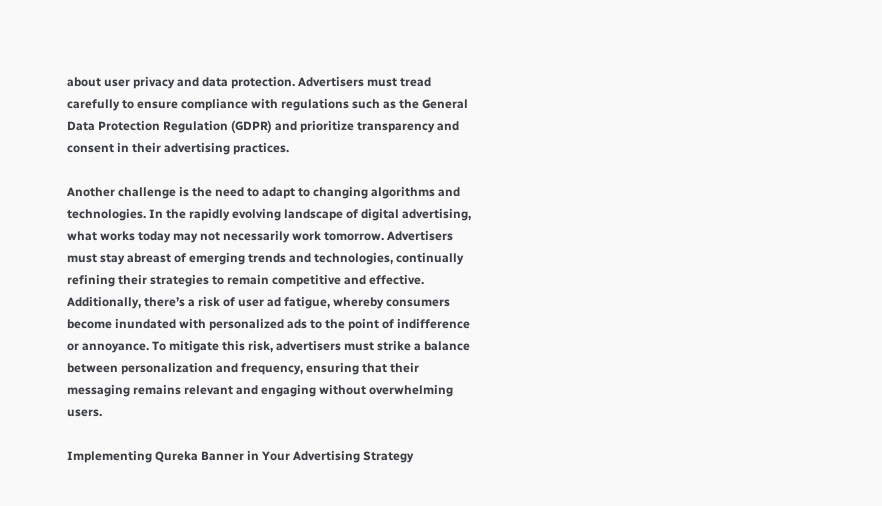about user privacy and data protection. Advertisers must tread carefully to ensure compliance with regulations such as the General Data Protection Regulation (GDPR) and prioritize transparency and consent in their advertising practices.

Another challenge is the need to adapt to changing algorithms and technologies. In the rapidly evolving landscape of digital advertising, what works today may not necessarily work tomorrow. Advertisers must stay abreast of emerging trends and technologies, continually refining their strategies to remain competitive and effective. Additionally, there’s a risk of user ad fatigue, whereby consumers become inundated with personalized ads to the point of indifference or annoyance. To mitigate this risk, advertisers must strike a balance between personalization and frequency, ensuring that their messaging remains relevant and engaging without overwhelming users.

Implementing Qureka Banner in Your Advertising Strategy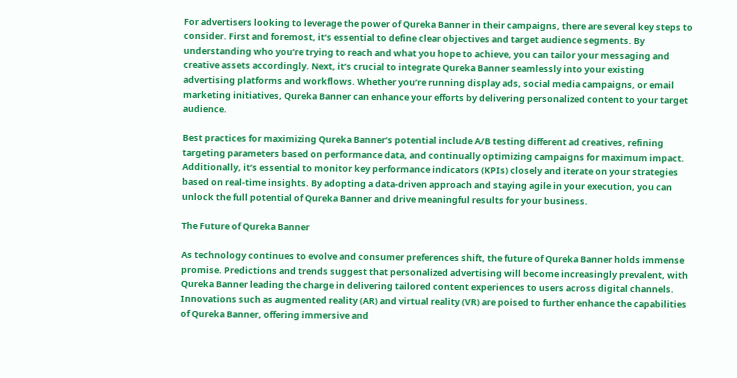For advertisers looking to leverage the power of Qureka Banner in their campaigns, there are several key steps to consider. First and foremost, it’s essential to define clear objectives and target audience segments. By understanding who you’re trying to reach and what you hope to achieve, you can tailor your messaging and creative assets accordingly. Next, it’s crucial to integrate Qureka Banner seamlessly into your existing advertising platforms and workflows. Whether you’re running display ads, social media campaigns, or email marketing initiatives, Qureka Banner can enhance your efforts by delivering personalized content to your target audience.

Best practices for maximizing Qureka Banner’s potential include A/B testing different ad creatives, refining targeting parameters based on performance data, and continually optimizing campaigns for maximum impact. Additionally, it’s essential to monitor key performance indicators (KPIs) closely and iterate on your strategies based on real-time insights. By adopting a data-driven approach and staying agile in your execution, you can unlock the full potential of Qureka Banner and drive meaningful results for your business.

The Future of Qureka Banner

As technology continues to evolve and consumer preferences shift, the future of Qureka Banner holds immense promise. Predictions and trends suggest that personalized advertising will become increasingly prevalent, with Qureka Banner leading the charge in delivering tailored content experiences to users across digital channels. Innovations such as augmented reality (AR) and virtual reality (VR) are poised to further enhance the capabilities of Qureka Banner, offering immersive and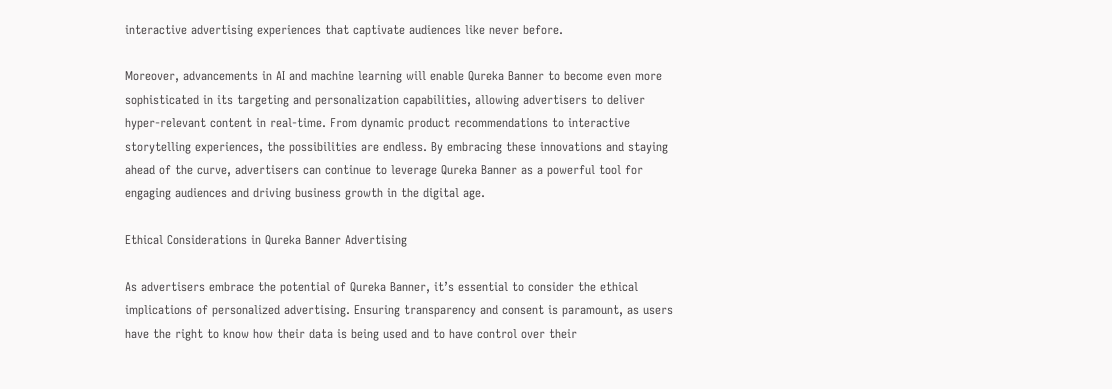interactive advertising experiences that captivate audiences like never before.

Moreover, advancements in AI and machine learning will enable Qureka Banner to become even more sophisticated in its targeting and personalization capabilities, allowing advertisers to deliver hyper-relevant content in real-time. From dynamic product recommendations to interactive storytelling experiences, the possibilities are endless. By embracing these innovations and staying ahead of the curve, advertisers can continue to leverage Qureka Banner as a powerful tool for engaging audiences and driving business growth in the digital age.

Ethical Considerations in Qureka Banner Advertising

As advertisers embrace the potential of Qureka Banner, it’s essential to consider the ethical implications of personalized advertising. Ensuring transparency and consent is paramount, as users have the right to know how their data is being used and to have control over their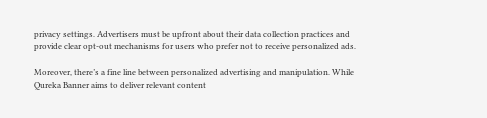privacy settings. Advertisers must be upfront about their data collection practices and provide clear opt-out mechanisms for users who prefer not to receive personalized ads.

Moreover, there’s a fine line between personalized advertising and manipulation. While Qureka Banner aims to deliver relevant content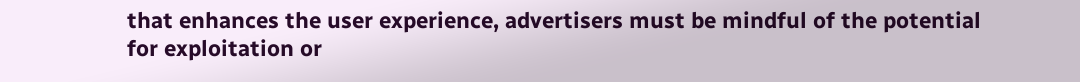that enhances the user experience, advertisers must be mindful of the potential for exploitation or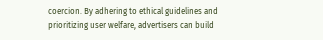coercion. By adhering to ethical guidelines and prioritizing user welfare, advertisers can build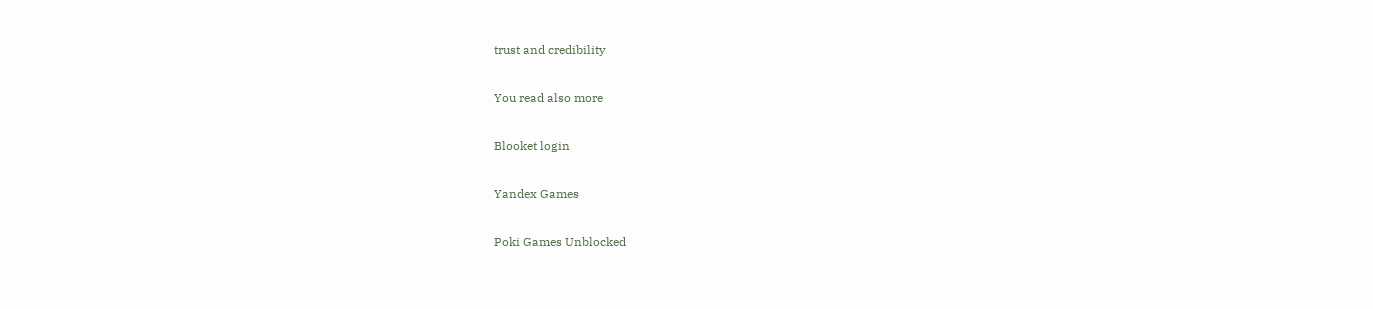trust and credibility

You read also more

Blooket login

Yandex Games

Poki Games Unblocked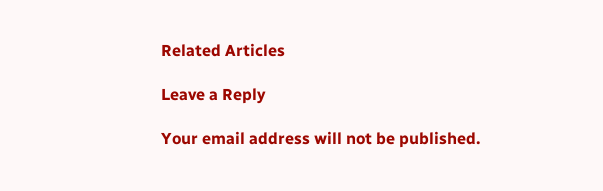Related Articles

Leave a Reply

Your email address will not be published.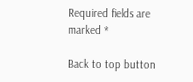Required fields are marked *

Back to top button